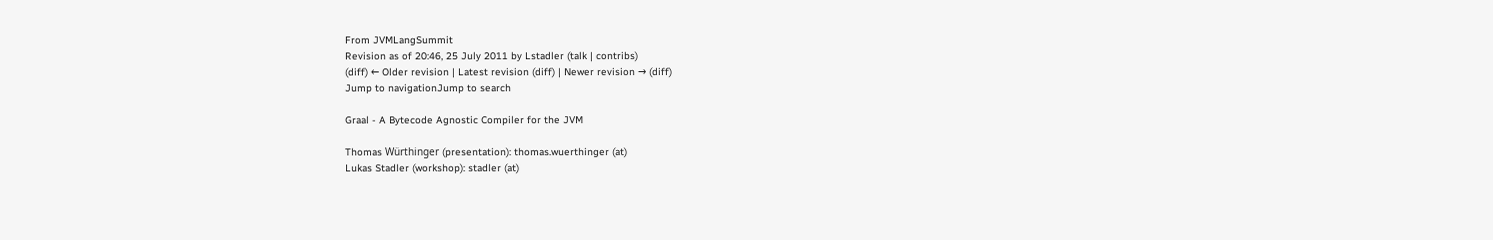From JVMLangSummit
Revision as of 20:46, 25 July 2011 by Lstadler (talk | contribs)
(diff) ← Older revision | Latest revision (diff) | Newer revision → (diff)
Jump to navigationJump to search

Graal - A Bytecode Agnostic Compiler for the JVM

Thomas Würthinger (presentation): thomas.wuerthinger (at)
Lukas Stadler (workshop): stadler (at)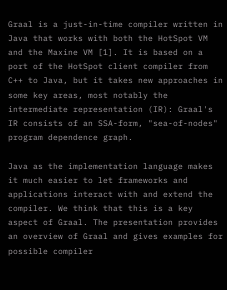Graal is a just-in-time compiler written in Java that works with both the HotSpot VM and the Maxine VM [1]. It is based on a port of the HotSpot client compiler from C++ to Java, but it takes new approaches in some key areas, most notably the intermediate representation (IR): Graal's IR consists of an SSA-form, "sea-of-nodes" program dependence graph.

Java as the implementation language makes it much easier to let frameworks and applications interact with and extend the compiler. We think that this is a key aspect of Graal. The presentation provides an overview of Graal and gives examples for possible compiler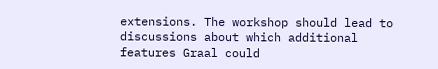extensions. The workshop should lead to discussions about which additional features Graal could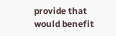provide that would benefit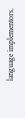language implementors.